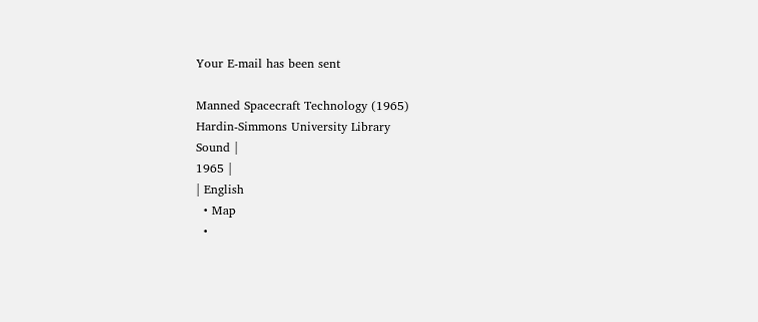Your E-mail has been sent

Manned Spacecraft Technology (1965)
Hardin-Simmons University Library
Sound |
1965 |
| English
  • Map
  •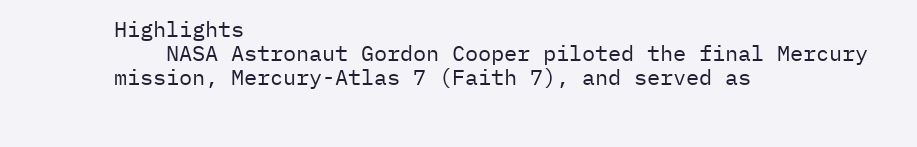Highlights
    NASA Astronaut Gordon Cooper piloted the final Mercury mission, Mercury-Atlas 7 (Faith 7), and served as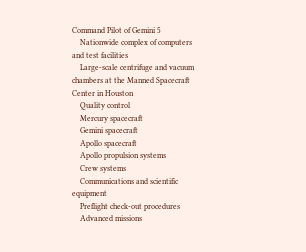Command Pilot of Gemini 5
    Nationwide complex of computers and test facilities
    Large-scale centrifuge and vacuum chambers at the Manned Spacecraft Center in Houston
    Quality control
    Mercury spacecraft
    Gemini spacecraft
    Apollo spacecraft
    Apollo propulsion systems
    Crew systems
    Communications and scientific equipment
    Preflight check-out procedures
    Advanced missions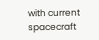with current spacecraft